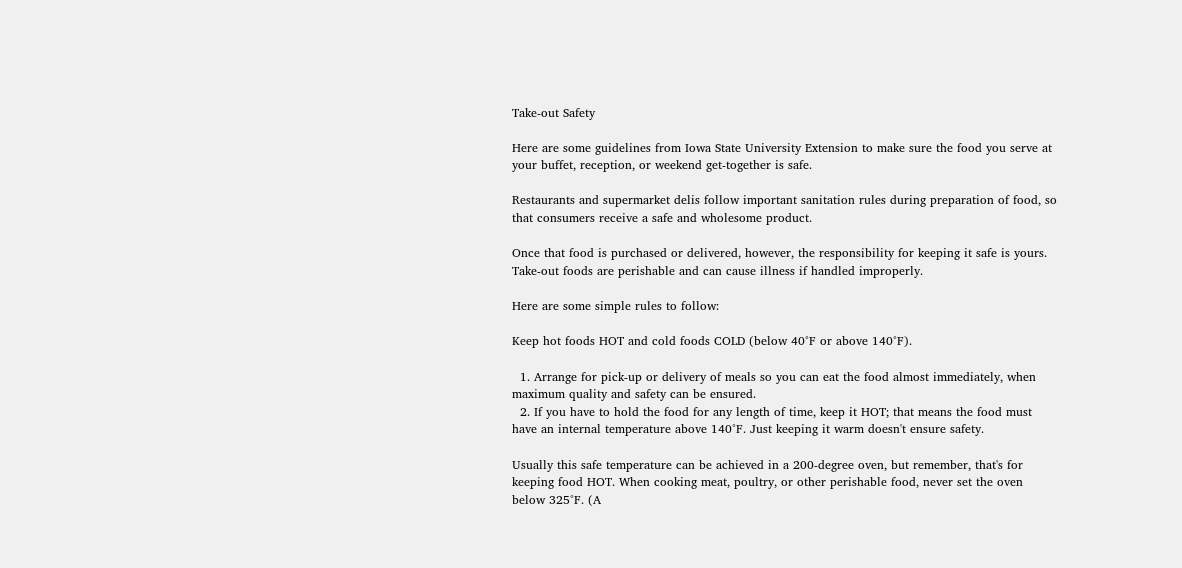Take-out Safety

Here are some guidelines from Iowa State University Extension to make sure the food you serve at your buffet, reception, or weekend get-together is safe.

Restaurants and supermarket delis follow important sanitation rules during preparation of food, so that consumers receive a safe and wholesome product.

Once that food is purchased or delivered, however, the responsibility for keeping it safe is yours. Take-out foods are perishable and can cause illness if handled improperly.

Here are some simple rules to follow:

Keep hot foods HOT and cold foods COLD (below 40°F or above 140°F).

  1. Arrange for pick-up or delivery of meals so you can eat the food almost immediately, when maximum quality and safety can be ensured.
  2. If you have to hold the food for any length of time, keep it HOT; that means the food must have an internal temperature above 140°F. Just keeping it warm doesn't ensure safety.

Usually this safe temperature can be achieved in a 200-degree oven, but remember, that's for keeping food HOT. When cooking meat, poultry, or other perishable food, never set the oven below 325°F. (A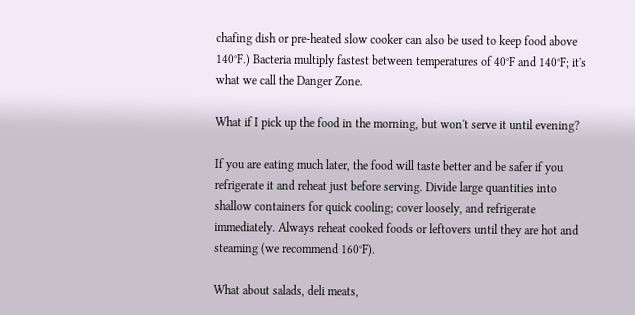chafing dish or pre-heated slow cooker can also be used to keep food above 140°F.) Bacteria multiply fastest between temperatures of 40°F and 140°F; it's what we call the Danger Zone.

What if I pick up the food in the morning, but won't serve it until evening?

If you are eating much later, the food will taste better and be safer if you refrigerate it and reheat just before serving. Divide large quantities into shallow containers for quick cooling; cover loosely, and refrigerate immediately. Always reheat cooked foods or leftovers until they are hot and steaming (we recommend 160°F).

What about salads, deli meats,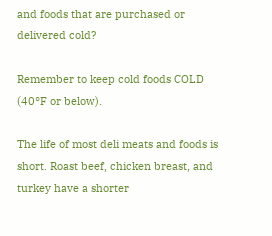and foods that are purchased or delivered cold?

Remember to keep cold foods COLD (40°F or below).

The life of most deli meats and foods is short. Roast beef, chicken breast, and turkey have a shorter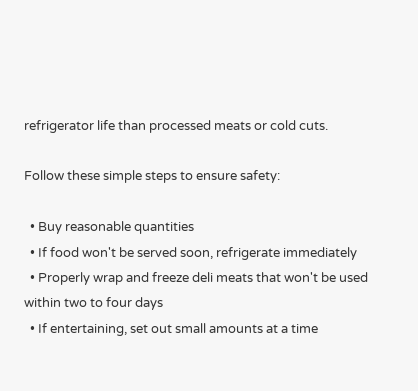refrigerator life than processed meats or cold cuts.

Follow these simple steps to ensure safety:

  • Buy reasonable quantities
  • If food won't be served soon, refrigerate immediately
  • Properly wrap and freeze deli meats that won't be used within two to four days
  • If entertaining, set out small amounts at a time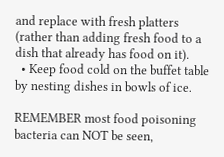and replace with fresh platters (rather than adding fresh food to a dish that already has food on it).
  • Keep food cold on the buffet table by nesting dishes in bowls of ice.

REMEMBER most food poisoning bacteria can NOT be seen,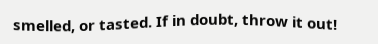smelled, or tasted. If in doubt, throw it out!